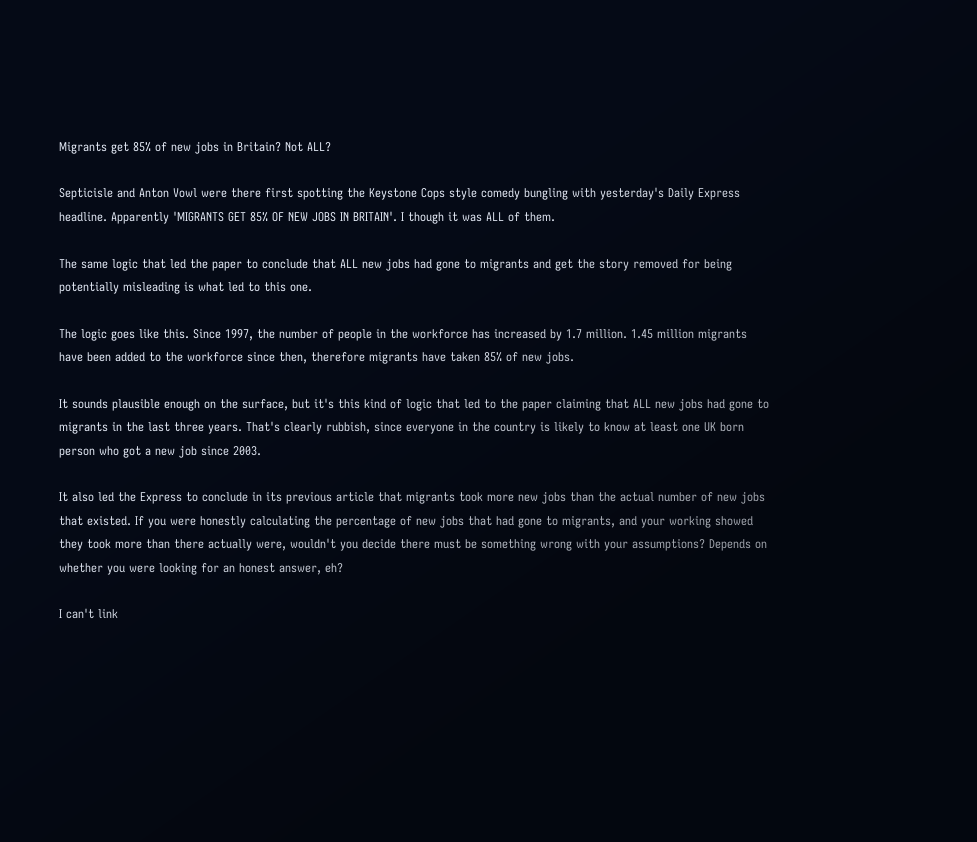Migrants get 85% of new jobs in Britain? Not ALL?

Septicisle and Anton Vowl were there first spotting the Keystone Cops style comedy bungling with yesterday's Daily Express headline. Apparently 'MIGRANTS GET 85% OF NEW JOBS IN BRITAIN'. I though it was ALL of them.

The same logic that led the paper to conclude that ALL new jobs had gone to migrants and get the story removed for being potentially misleading is what led to this one.

The logic goes like this. Since 1997, the number of people in the workforce has increased by 1.7 million. 1.45 million migrants have been added to the workforce since then, therefore migrants have taken 85% of new jobs.

It sounds plausible enough on the surface, but it's this kind of logic that led to the paper claiming that ALL new jobs had gone to migrants in the last three years. That's clearly rubbish, since everyone in the country is likely to know at least one UK born person who got a new job since 2003.

It also led the Express to conclude in its previous article that migrants took more new jobs than the actual number of new jobs that existed. If you were honestly calculating the percentage of new jobs that had gone to migrants, and your working showed they took more than there actually were, wouldn't you decide there must be something wrong with your assumptions? Depends on whether you were looking for an honest answer, eh?

I can't link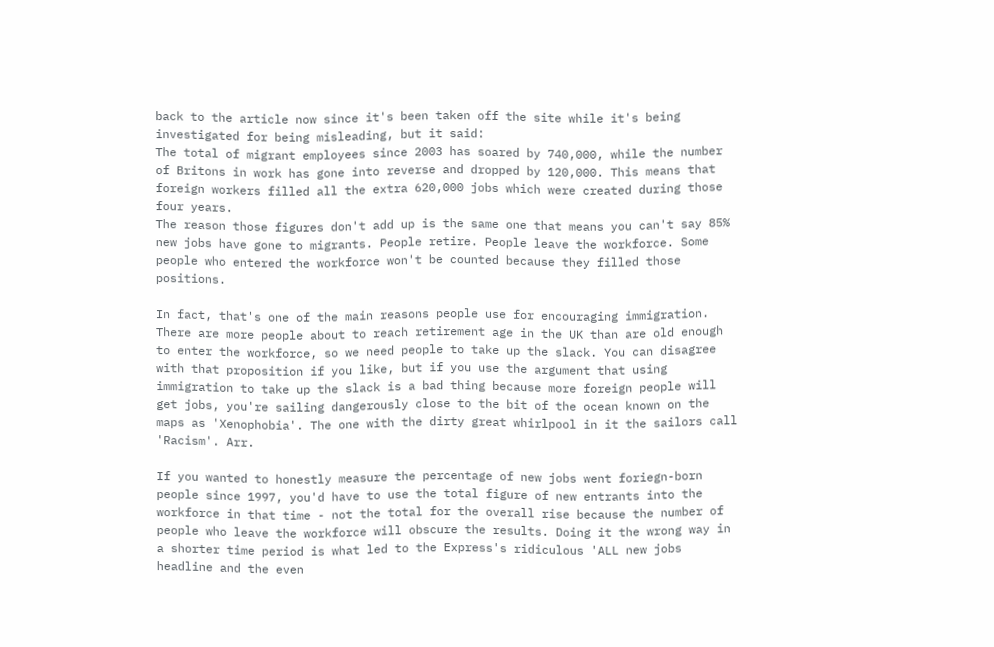back to the article now since it's been taken off the site while it's being investigated for being misleading, but it said:
The total of migrant employees since 2003 has soared by 740,000, while the number of Britons in work has gone into reverse and dropped by 120,000. This means that foreign workers filled all the extra 620,000 jobs which were created during those four years.
The reason those figures don't add up is the same one that means you can't say 85% new jobs have gone to migrants. People retire. People leave the workforce. Some people who entered the workforce won't be counted because they filled those positions.

In fact, that's one of the main reasons people use for encouraging immigration. There are more people about to reach retirement age in the UK than are old enough to enter the workforce, so we need people to take up the slack. You can disagree with that proposition if you like, but if you use the argument that using immigration to take up the slack is a bad thing because more foreign people will get jobs, you're sailing dangerously close to the bit of the ocean known on the maps as 'Xenophobia'. The one with the dirty great whirlpool in it the sailors call 'Racism'. Arr.

If you wanted to honestly measure the percentage of new jobs went foriegn-born people since 1997, you'd have to use the total figure of new entrants into the workforce in that time - not the total for the overall rise because the number of people who leave the workforce will obscure the results. Doing it the wrong way in a shorter time period is what led to the Express's ridiculous 'ALL new jobs headline and the even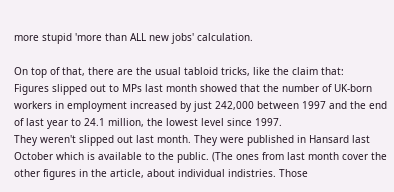more stupid 'more than ALL new jobs' calculation.

On top of that, there are the usual tabloid tricks, like the claim that:
Figures slipped out to MPs last month showed that the number of UK-born workers in employment increased by just 242,000 between 1997 and the end of last year to 24.1 million, the lowest level since 1997.
They weren't slipped out last month. They were published in Hansard last October which is available to the public. (The ones from last month cover the other figures in the article, about individual indistries. Those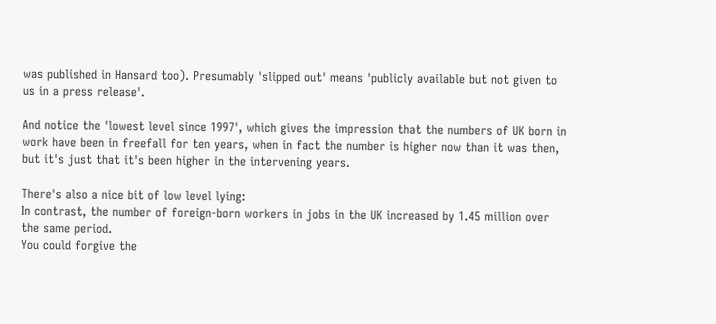was published in Hansard too). Presumably 'slipped out' means 'publicly available but not given to us in a press release'.

And notice the 'lowest level since 1997', which gives the impression that the numbers of UK born in work have been in freefall for ten years, when in fact the number is higher now than it was then, but it's just that it's been higher in the intervening years.

There's also a nice bit of low level lying:
In contrast, the number of foreign-born workers in jobs in the UK increased by 1.45 million over the same period.
You could forgive the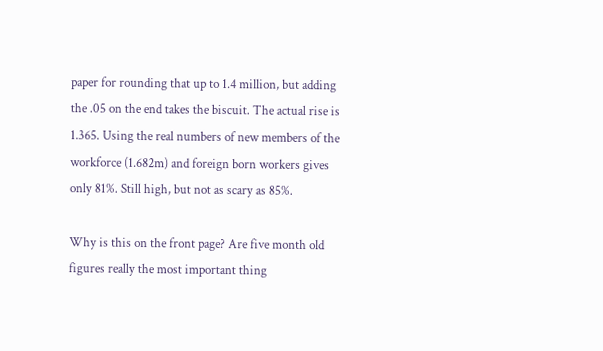paper for rounding that up to 1.4 million, but adding the .05 on the end takes the biscuit. The actual rise is 1.365. Using the real numbers of new members of the workforce (1.682m) and foreign born workers gives only 81%. Still high, but not as scary as 85%.

Why is this on the front page? Are five month old figures really the most important thing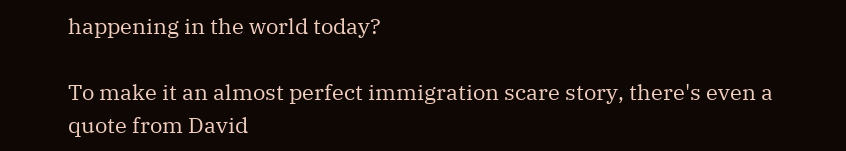happening in the world today?

To make it an almost perfect immigration scare story, there's even a quote from David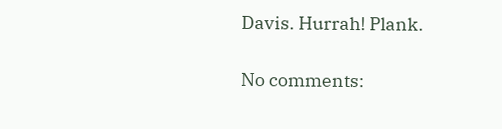Davis. Hurrah! Plank.

No comments: